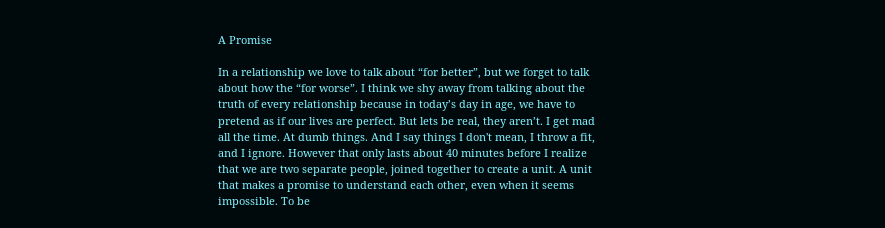A Promise

In a relationship we love to talk about “for better”, but we forget to talk about how the “for worse”. I think we shy away from talking about the truth of every relationship because in today’s day in age, we have to pretend as if our lives are perfect. But lets be real, they aren’t. I get mad all the time. At dumb things. And I say things I don't mean, I throw a fit, and I ignore. However that only lasts about 40 minutes before I realize that we are two separate people, joined together to create a unit. A unit that makes a promise to understand each other, even when it seems impossible. To be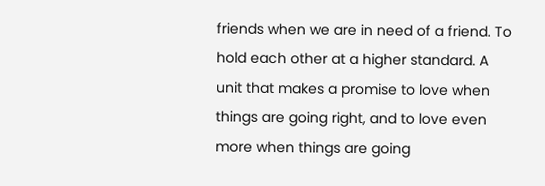friends when we are in need of a friend. To hold each other at a higher standard. A unit that makes a promise to love when things are going right, and to love even more when things are going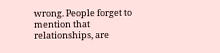wrong. People forget to mention that relationships, are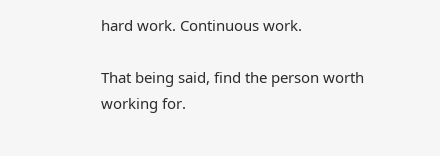hard work. Continuous work.

That being said, find the person worth working for.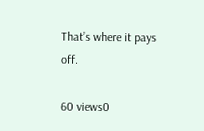That’s where it pays off.

60 views0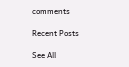comments

Recent Posts

See All